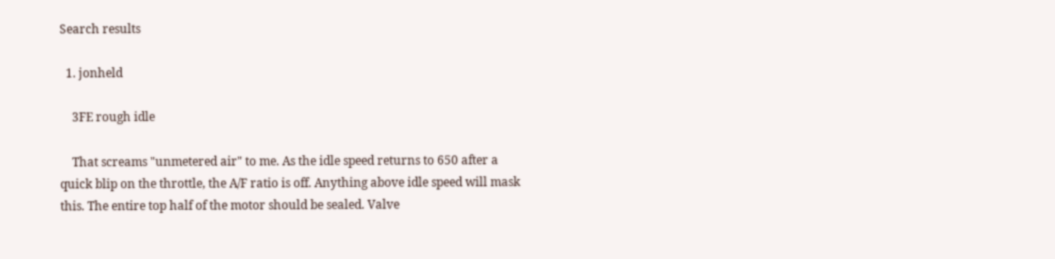Search results

  1. jonheld

    3FE rough idle

    That screams "unmetered air" to me. As the idle speed returns to 650 after a quick blip on the throttle, the A/F ratio is off. Anything above idle speed will mask this. The entire top half of the motor should be sealed. Valve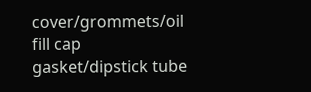cover/grommets/oil fill cap gasket/dipstick tube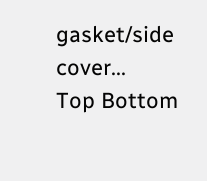gasket/side cover...
Top Bottom